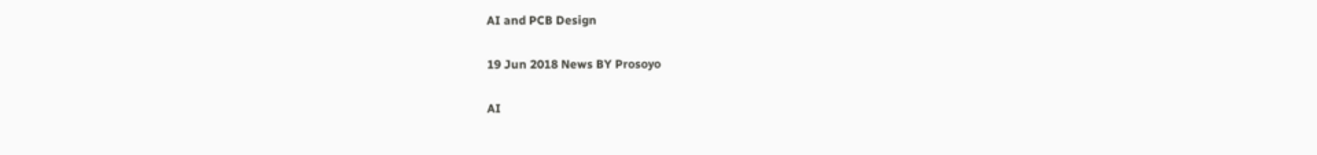AI and PCB Design

19 Jun 2018 News BY Prosoyo

AI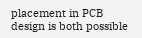placement in PCB design is both possible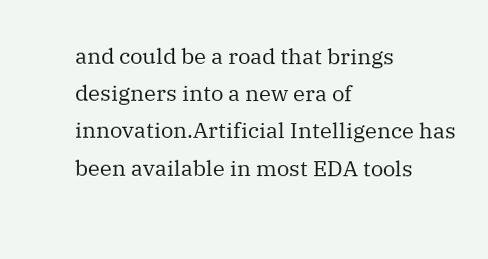and could be a road that brings designers into a new era of innovation.Artificial Intelligence has been available in most EDA tools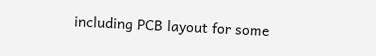including PCB layout for some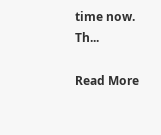time now. Th...

Read More